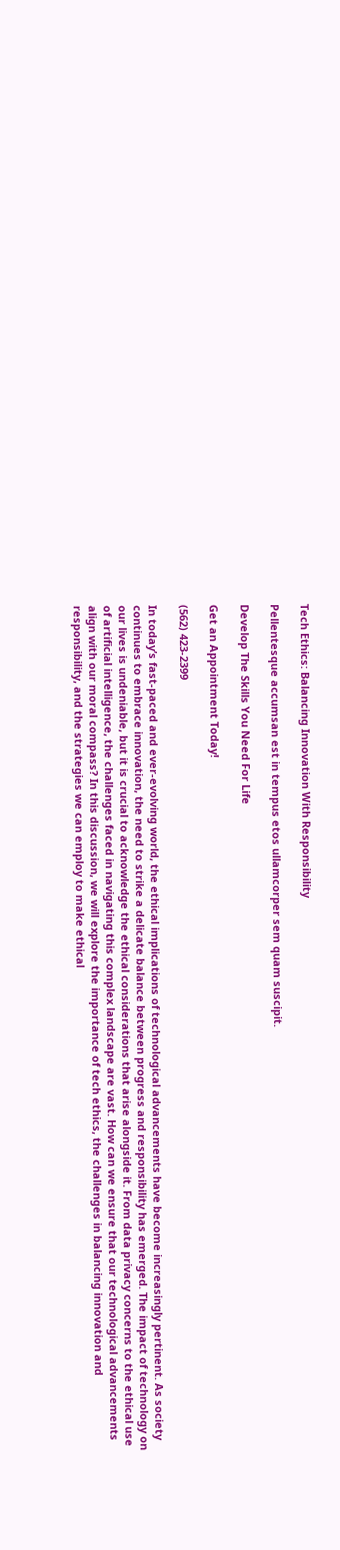Tech Ethics: Balancing Innovation With Responsibility

Pellentesque accumsan est in tempus etos ullamcorper sem quam suscipit.

Develop The Skills You Need For Life

Get an Appointment Today!

(562) 423-2399

In today’s fast-paced and ever-evolving world, the ethical implications of technological advancements have become increasingly pertinent. As society continues to embrace innovation, the need to strike a delicate balance between progress and responsibility has emerged. The impact of technology on our lives is undeniable, but it is crucial to acknowledge the ethical considerations that arise alongside it. From data privacy concerns to the ethical use of artificial intelligence, the challenges faced in navigating this complex landscape are vast. How can we ensure that our technological advancements align with our moral compass? In this discussion, we will explore the importance of tech ethics, the challenges in balancing innovation and responsibility, and the strategies we can employ to make ethical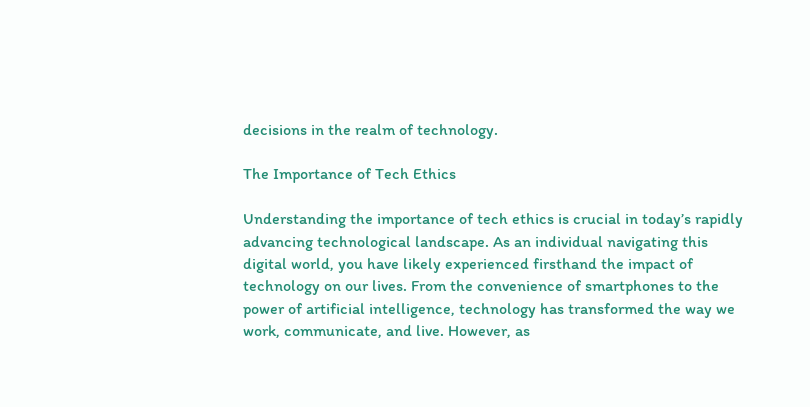decisions in the realm of technology.

The Importance of Tech Ethics

Understanding the importance of tech ethics is crucial in today’s rapidly advancing technological landscape. As an individual navigating this digital world, you have likely experienced firsthand the impact of technology on our lives. From the convenience of smartphones to the power of artificial intelligence, technology has transformed the way we work, communicate, and live. However, as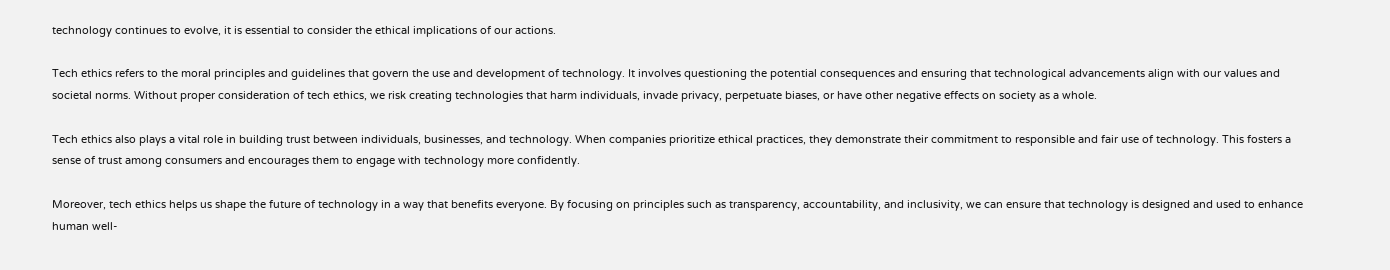technology continues to evolve, it is essential to consider the ethical implications of our actions.

Tech ethics refers to the moral principles and guidelines that govern the use and development of technology. It involves questioning the potential consequences and ensuring that technological advancements align with our values and societal norms. Without proper consideration of tech ethics, we risk creating technologies that harm individuals, invade privacy, perpetuate biases, or have other negative effects on society as a whole.

Tech ethics also plays a vital role in building trust between individuals, businesses, and technology. When companies prioritize ethical practices, they demonstrate their commitment to responsible and fair use of technology. This fosters a sense of trust among consumers and encourages them to engage with technology more confidently.

Moreover, tech ethics helps us shape the future of technology in a way that benefits everyone. By focusing on principles such as transparency, accountability, and inclusivity, we can ensure that technology is designed and used to enhance human well-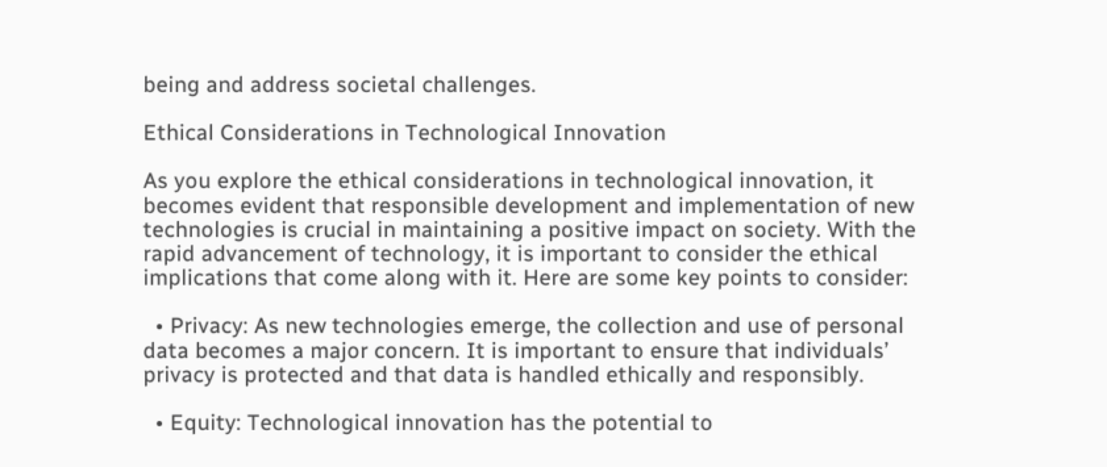being and address societal challenges.

Ethical Considerations in Technological Innovation

As you explore the ethical considerations in technological innovation, it becomes evident that responsible development and implementation of new technologies is crucial in maintaining a positive impact on society. With the rapid advancement of technology, it is important to consider the ethical implications that come along with it. Here are some key points to consider:

  • Privacy: As new technologies emerge, the collection and use of personal data becomes a major concern. It is important to ensure that individuals’ privacy is protected and that data is handled ethically and responsibly.

  • Equity: Technological innovation has the potential to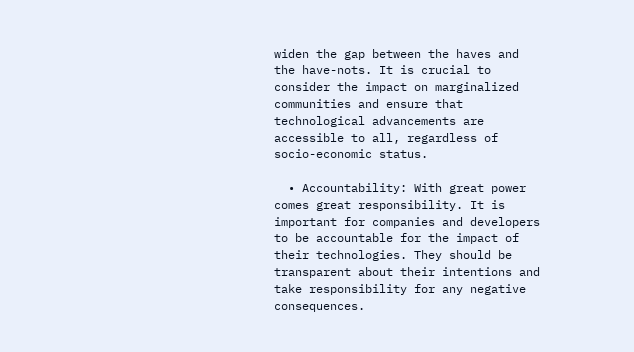widen the gap between the haves and the have-nots. It is crucial to consider the impact on marginalized communities and ensure that technological advancements are accessible to all, regardless of socio-economic status.

  • Accountability: With great power comes great responsibility. It is important for companies and developers to be accountable for the impact of their technologies. They should be transparent about their intentions and take responsibility for any negative consequences.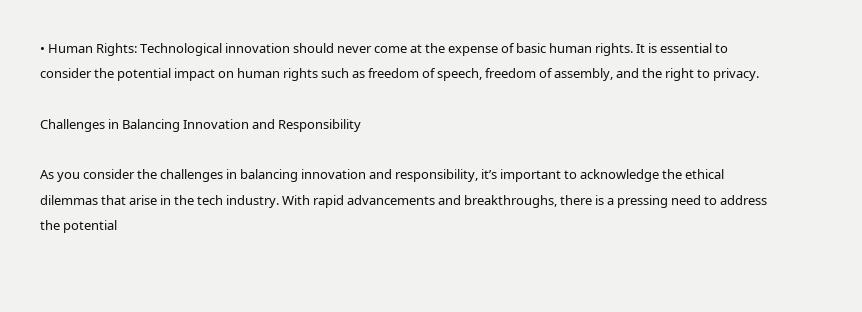• Human Rights: Technological innovation should never come at the expense of basic human rights. It is essential to consider the potential impact on human rights such as freedom of speech, freedom of assembly, and the right to privacy.

Challenges in Balancing Innovation and Responsibility

As you consider the challenges in balancing innovation and responsibility, it’s important to acknowledge the ethical dilemmas that arise in the tech industry. With rapid advancements and breakthroughs, there is a pressing need to address the potential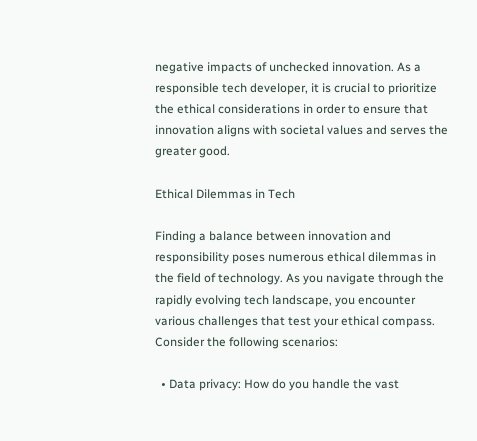negative impacts of unchecked innovation. As a responsible tech developer, it is crucial to prioritize the ethical considerations in order to ensure that innovation aligns with societal values and serves the greater good.

Ethical Dilemmas in Tech

Finding a balance between innovation and responsibility poses numerous ethical dilemmas in the field of technology. As you navigate through the rapidly evolving tech landscape, you encounter various challenges that test your ethical compass. Consider the following scenarios:

  • Data privacy: How do you handle the vast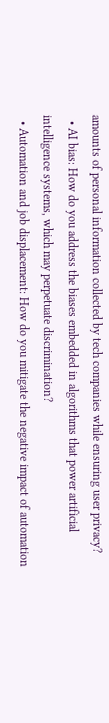amounts of personal information collected by tech companies while ensuring user privacy?
  • AI bias: How do you address the biases embedded in algorithms that power artificial intelligence systems, which may perpetuate discrimination?
  • Automation and job displacement: How do you mitigate the negative impact of automation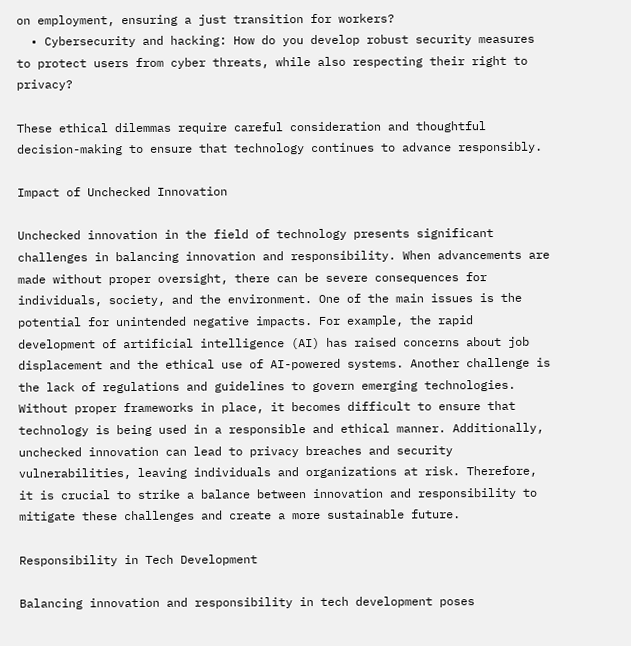on employment, ensuring a just transition for workers?
  • Cybersecurity and hacking: How do you develop robust security measures to protect users from cyber threats, while also respecting their right to privacy?

These ethical dilemmas require careful consideration and thoughtful decision-making to ensure that technology continues to advance responsibly.

Impact of Unchecked Innovation

Unchecked innovation in the field of technology presents significant challenges in balancing innovation and responsibility. When advancements are made without proper oversight, there can be severe consequences for individuals, society, and the environment. One of the main issues is the potential for unintended negative impacts. For example, the rapid development of artificial intelligence (AI) has raised concerns about job displacement and the ethical use of AI-powered systems. Another challenge is the lack of regulations and guidelines to govern emerging technologies. Without proper frameworks in place, it becomes difficult to ensure that technology is being used in a responsible and ethical manner. Additionally, unchecked innovation can lead to privacy breaches and security vulnerabilities, leaving individuals and organizations at risk. Therefore, it is crucial to strike a balance between innovation and responsibility to mitigate these challenges and create a more sustainable future.

Responsibility in Tech Development

Balancing innovation and responsibility in tech development poses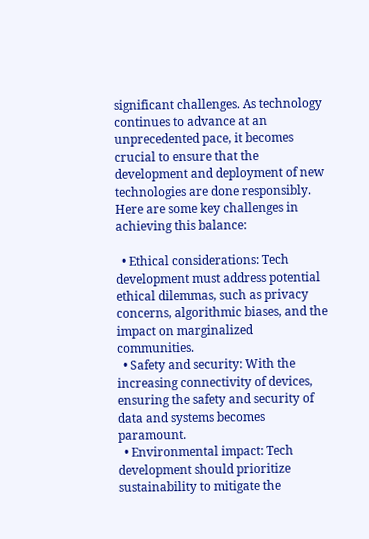significant challenges. As technology continues to advance at an unprecedented pace, it becomes crucial to ensure that the development and deployment of new technologies are done responsibly. Here are some key challenges in achieving this balance:

  • Ethical considerations: Tech development must address potential ethical dilemmas, such as privacy concerns, algorithmic biases, and the impact on marginalized communities.
  • Safety and security: With the increasing connectivity of devices, ensuring the safety and security of data and systems becomes paramount.
  • Environmental impact: Tech development should prioritize sustainability to mitigate the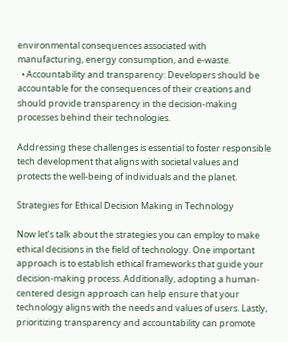environmental consequences associated with manufacturing, energy consumption, and e-waste.
  • Accountability and transparency: Developers should be accountable for the consequences of their creations and should provide transparency in the decision-making processes behind their technologies.

Addressing these challenges is essential to foster responsible tech development that aligns with societal values and protects the well-being of individuals and the planet.

Strategies for Ethical Decision Making in Technology

Now let’s talk about the strategies you can employ to make ethical decisions in the field of technology. One important approach is to establish ethical frameworks that guide your decision-making process. Additionally, adopting a human-centered design approach can help ensure that your technology aligns with the needs and values of users. Lastly, prioritizing transparency and accountability can promote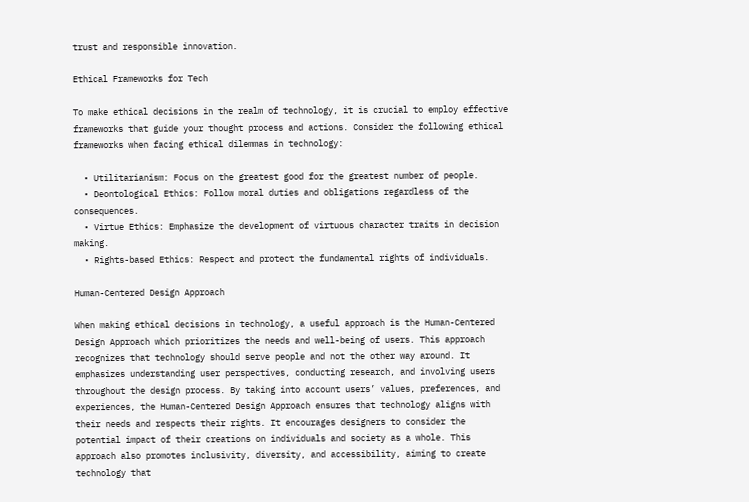trust and responsible innovation.

Ethical Frameworks for Tech

To make ethical decisions in the realm of technology, it is crucial to employ effective frameworks that guide your thought process and actions. Consider the following ethical frameworks when facing ethical dilemmas in technology:

  • Utilitarianism: Focus on the greatest good for the greatest number of people.
  • Deontological Ethics: Follow moral duties and obligations regardless of the consequences.
  • Virtue Ethics: Emphasize the development of virtuous character traits in decision making.
  • Rights-based Ethics: Respect and protect the fundamental rights of individuals.

Human-Centered Design Approach

When making ethical decisions in technology, a useful approach is the Human-Centered Design Approach which prioritizes the needs and well-being of users. This approach recognizes that technology should serve people and not the other way around. It emphasizes understanding user perspectives, conducting research, and involving users throughout the design process. By taking into account users’ values, preferences, and experiences, the Human-Centered Design Approach ensures that technology aligns with their needs and respects their rights. It encourages designers to consider the potential impact of their creations on individuals and society as a whole. This approach also promotes inclusivity, diversity, and accessibility, aiming to create technology that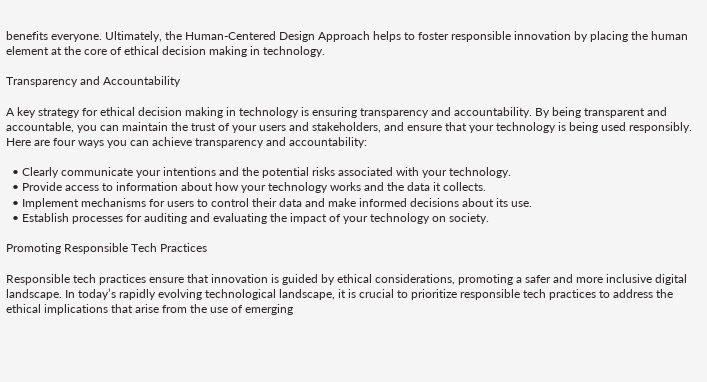benefits everyone. Ultimately, the Human-Centered Design Approach helps to foster responsible innovation by placing the human element at the core of ethical decision making in technology.

Transparency and Accountability

A key strategy for ethical decision making in technology is ensuring transparency and accountability. By being transparent and accountable, you can maintain the trust of your users and stakeholders, and ensure that your technology is being used responsibly. Here are four ways you can achieve transparency and accountability:

  • Clearly communicate your intentions and the potential risks associated with your technology.
  • Provide access to information about how your technology works and the data it collects.
  • Implement mechanisms for users to control their data and make informed decisions about its use.
  • Establish processes for auditing and evaluating the impact of your technology on society.

Promoting Responsible Tech Practices

Responsible tech practices ensure that innovation is guided by ethical considerations, promoting a safer and more inclusive digital landscape. In today’s rapidly evolving technological landscape, it is crucial to prioritize responsible tech practices to address the ethical implications that arise from the use of emerging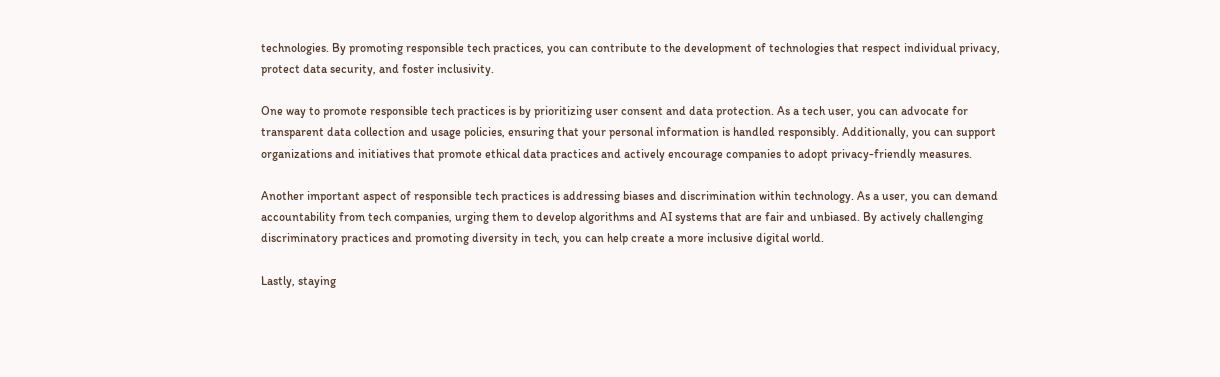technologies. By promoting responsible tech practices, you can contribute to the development of technologies that respect individual privacy, protect data security, and foster inclusivity.

One way to promote responsible tech practices is by prioritizing user consent and data protection. As a tech user, you can advocate for transparent data collection and usage policies, ensuring that your personal information is handled responsibly. Additionally, you can support organizations and initiatives that promote ethical data practices and actively encourage companies to adopt privacy-friendly measures.

Another important aspect of responsible tech practices is addressing biases and discrimination within technology. As a user, you can demand accountability from tech companies, urging them to develop algorithms and AI systems that are fair and unbiased. By actively challenging discriminatory practices and promoting diversity in tech, you can help create a more inclusive digital world.

Lastly, staying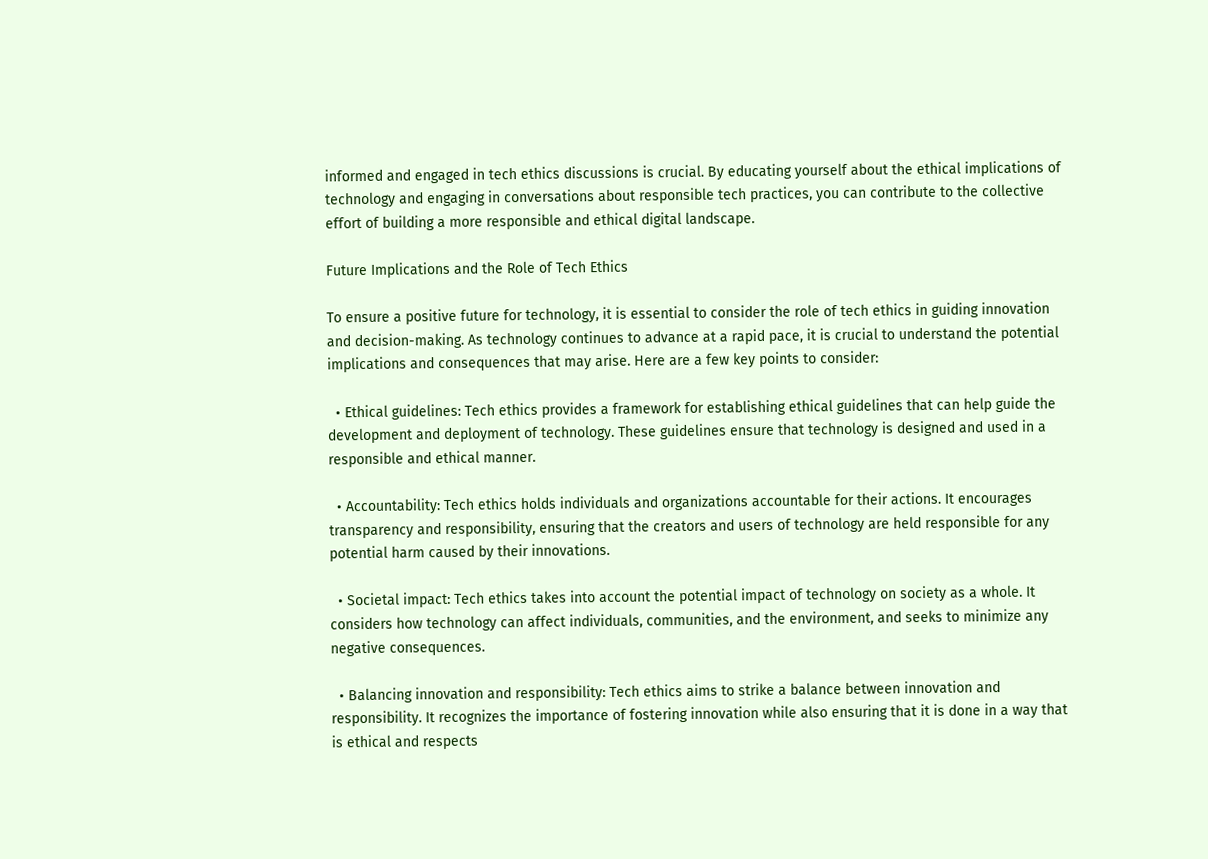informed and engaged in tech ethics discussions is crucial. By educating yourself about the ethical implications of technology and engaging in conversations about responsible tech practices, you can contribute to the collective effort of building a more responsible and ethical digital landscape.

Future Implications and the Role of Tech Ethics

To ensure a positive future for technology, it is essential to consider the role of tech ethics in guiding innovation and decision-making. As technology continues to advance at a rapid pace, it is crucial to understand the potential implications and consequences that may arise. Here are a few key points to consider:

  • Ethical guidelines: Tech ethics provides a framework for establishing ethical guidelines that can help guide the development and deployment of technology. These guidelines ensure that technology is designed and used in a responsible and ethical manner.

  • Accountability: Tech ethics holds individuals and organizations accountable for their actions. It encourages transparency and responsibility, ensuring that the creators and users of technology are held responsible for any potential harm caused by their innovations.

  • Societal impact: Tech ethics takes into account the potential impact of technology on society as a whole. It considers how technology can affect individuals, communities, and the environment, and seeks to minimize any negative consequences.

  • Balancing innovation and responsibility: Tech ethics aims to strike a balance between innovation and responsibility. It recognizes the importance of fostering innovation while also ensuring that it is done in a way that is ethical and respects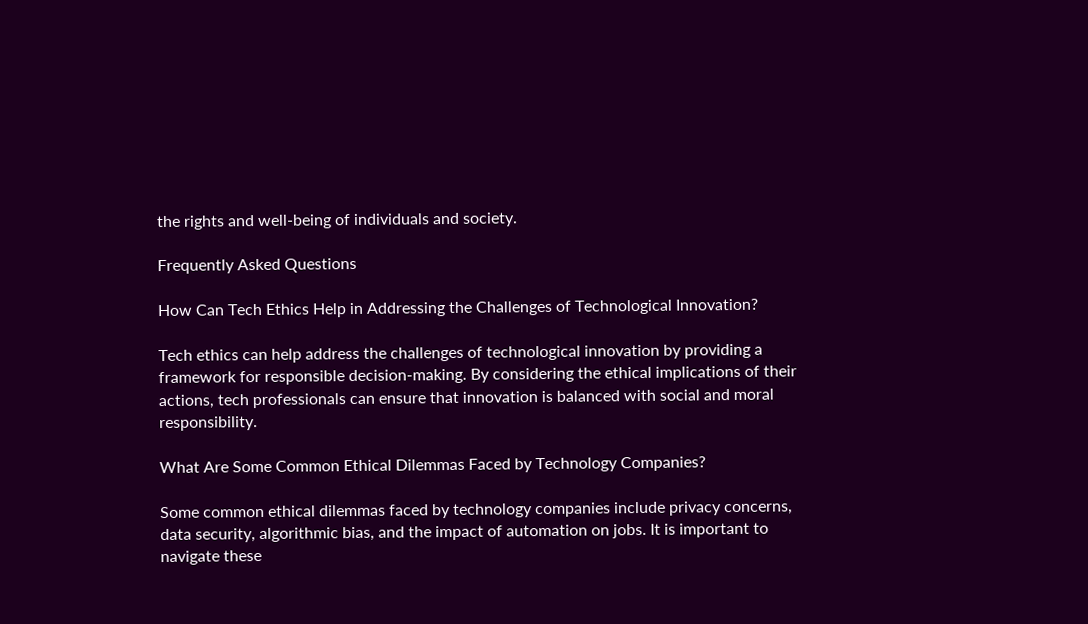the rights and well-being of individuals and society.

Frequently Asked Questions

How Can Tech Ethics Help in Addressing the Challenges of Technological Innovation?

Tech ethics can help address the challenges of technological innovation by providing a framework for responsible decision-making. By considering the ethical implications of their actions, tech professionals can ensure that innovation is balanced with social and moral responsibility.

What Are Some Common Ethical Dilemmas Faced by Technology Companies?

Some common ethical dilemmas faced by technology companies include privacy concerns, data security, algorithmic bias, and the impact of automation on jobs. It is important to navigate these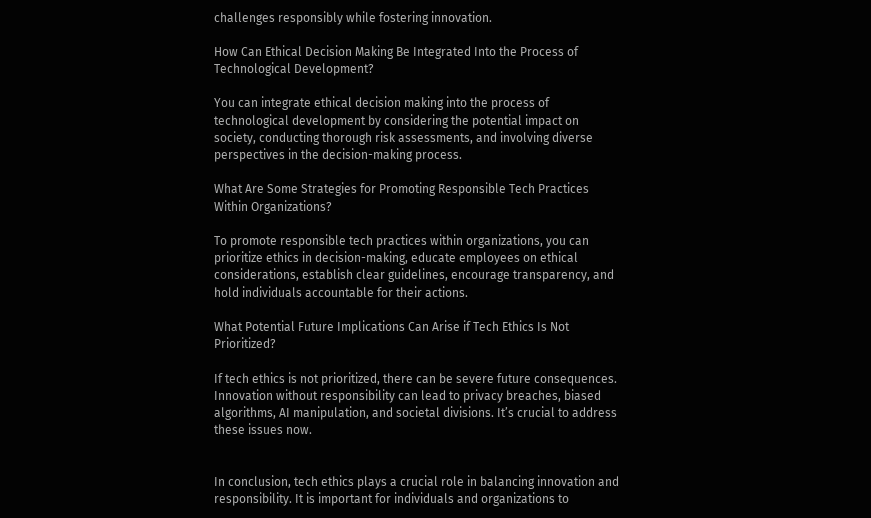challenges responsibly while fostering innovation.

How Can Ethical Decision Making Be Integrated Into the Process of Technological Development?

You can integrate ethical decision making into the process of technological development by considering the potential impact on society, conducting thorough risk assessments, and involving diverse perspectives in the decision-making process.

What Are Some Strategies for Promoting Responsible Tech Practices Within Organizations?

To promote responsible tech practices within organizations, you can prioritize ethics in decision-making, educate employees on ethical considerations, establish clear guidelines, encourage transparency, and hold individuals accountable for their actions.

What Potential Future Implications Can Arise if Tech Ethics Is Not Prioritized?

If tech ethics is not prioritized, there can be severe future consequences. Innovation without responsibility can lead to privacy breaches, biased algorithms, AI manipulation, and societal divisions. It’s crucial to address these issues now.


In conclusion, tech ethics plays a crucial role in balancing innovation and responsibility. It is important for individuals and organizations to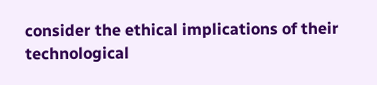consider the ethical implications of their technological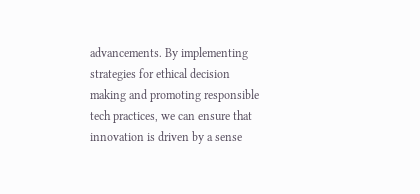advancements. By implementing strategies for ethical decision making and promoting responsible tech practices, we can ensure that innovation is driven by a sense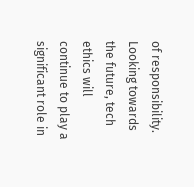of responsibility. Looking towards the future, tech ethics will continue to play a significant role in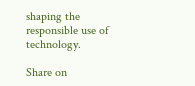shaping the responsible use of technology.

Share on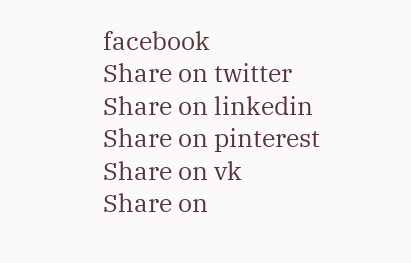facebook
Share on twitter
Share on linkedin
Share on pinterest
Share on vk
Share on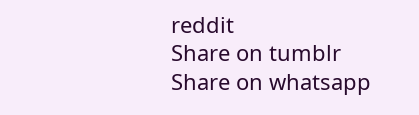reddit
Share on tumblr
Share on whatsapp